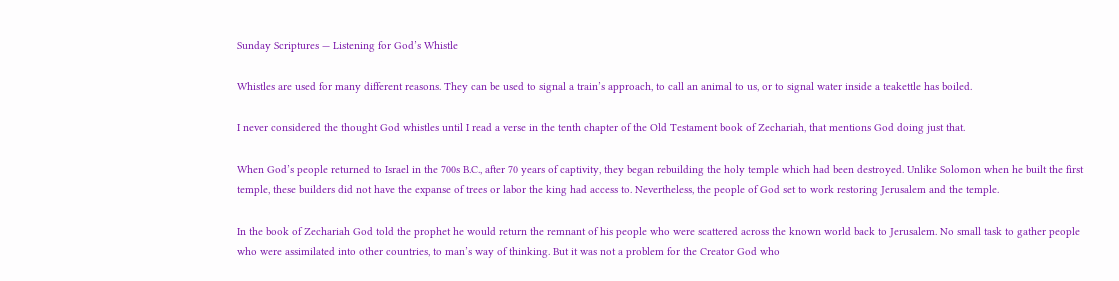Sunday Scriptures — Listening for God’s Whistle

Whistles are used for many different reasons. They can be used to signal a train’s approach, to call an animal to us, or to signal water inside a teakettle has boiled.

I never considered the thought God whistles until I read a verse in the tenth chapter of the Old Testament book of Zechariah, that mentions God doing just that.

When God’s people returned to Israel in the 700s B.C., after 70 years of captivity, they began rebuilding the holy temple which had been destroyed. Unlike Solomon when he built the first temple, these builders did not have the expanse of trees or labor the king had access to. Nevertheless, the people of God set to work restoring Jerusalem and the temple.

In the book of Zechariah God told the prophet he would return the remnant of his people who were scattered across the known world back to Jerusalem. No small task to gather people who were assimilated into other countries, to man’s way of thinking. But it was not a problem for the Creator God who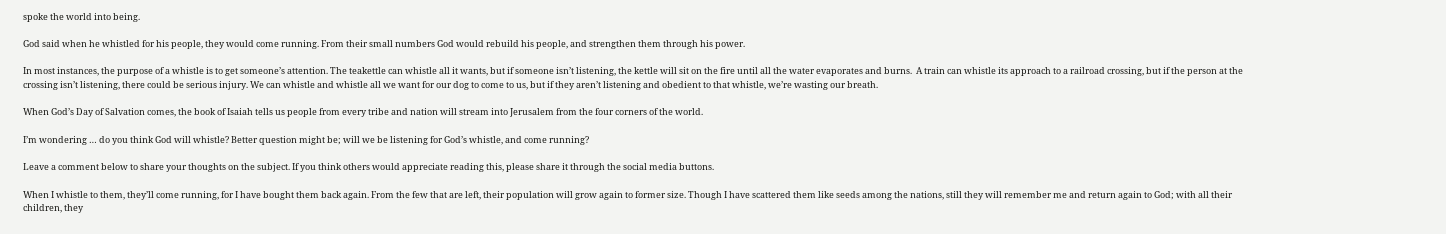spoke the world into being.

God said when he whistled for his people, they would come running. From their small numbers God would rebuild his people, and strengthen them through his power.

In most instances, the purpose of a whistle is to get someone’s attention. The teakettle can whistle all it wants, but if someone isn’t listening, the kettle will sit on the fire until all the water evaporates and burns.  A train can whistle its approach to a railroad crossing, but if the person at the crossing isn’t listening, there could be serious injury. We can whistle and whistle all we want for our dog to come to us, but if they aren’t listening and obedient to that whistle, we’re wasting our breath.

When God’s Day of Salvation comes, the book of Isaiah tells us people from every tribe and nation will stream into Jerusalem from the four corners of the world.

I’m wondering … do you think God will whistle? Better question might be; will we be listening for God’s whistle, and come running?

Leave a comment below to share your thoughts on the subject. If you think others would appreciate reading this, please share it through the social media buttons.

When I whistle to them, they’ll come running, for I have bought them back again. From the few that are left, their population will grow again to former size. Though I have scattered them like seeds among the nations, still they will remember me and return again to God; with all their children, they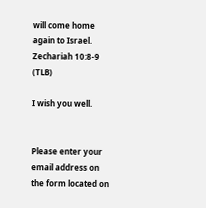will come home again to Israel. Zechariah 10:8-9 (TLB)

I wish you well.


Please enter your email address on the form located on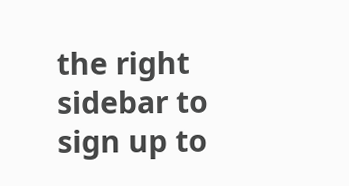the right sidebar to sign up to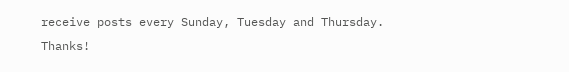receive posts every Sunday, Tuesday and Thursday. Thanks!